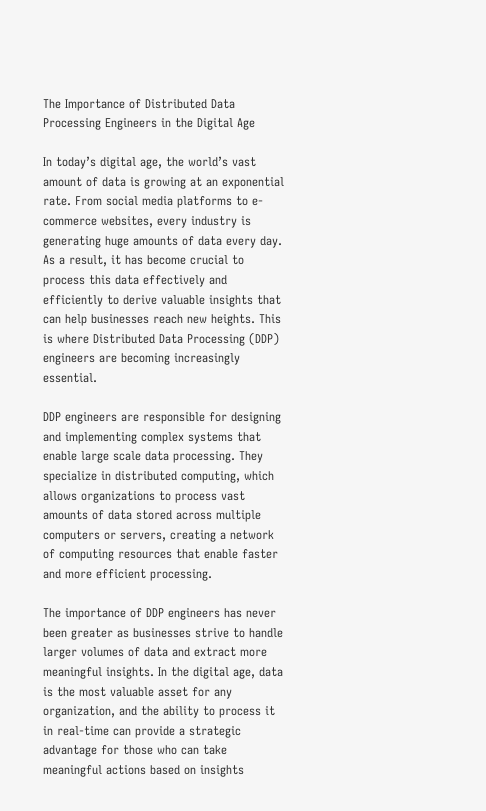The Importance of Distributed Data Processing Engineers in the Digital Age

In today’s digital age, the world’s vast amount of data is growing at an exponential rate. From social media platforms to e-commerce websites, every industry is generating huge amounts of data every day. As a result, it has become crucial to process this data effectively and efficiently to derive valuable insights that can help businesses reach new heights. This is where Distributed Data Processing (DDP) engineers are becoming increasingly essential.

DDP engineers are responsible for designing and implementing complex systems that enable large scale data processing. They specialize in distributed computing, which allows organizations to process vast amounts of data stored across multiple computers or servers, creating a network of computing resources that enable faster and more efficient processing.

The importance of DDP engineers has never been greater as businesses strive to handle larger volumes of data and extract more meaningful insights. In the digital age, data is the most valuable asset for any organization, and the ability to process it in real-time can provide a strategic advantage for those who can take meaningful actions based on insights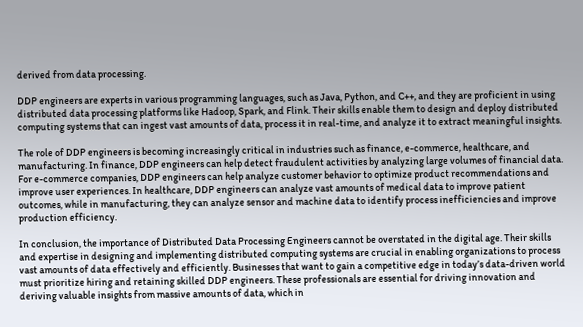derived from data processing.

DDP engineers are experts in various programming languages, such as Java, Python, and C++, and they are proficient in using distributed data processing platforms like Hadoop, Spark, and Flink. Their skills enable them to design and deploy distributed computing systems that can ingest vast amounts of data, process it in real-time, and analyze it to extract meaningful insights.

The role of DDP engineers is becoming increasingly critical in industries such as finance, e-commerce, healthcare, and manufacturing. In finance, DDP engineers can help detect fraudulent activities by analyzing large volumes of financial data. For e-commerce companies, DDP engineers can help analyze customer behavior to optimize product recommendations and improve user experiences. In healthcare, DDP engineers can analyze vast amounts of medical data to improve patient outcomes, while in manufacturing, they can analyze sensor and machine data to identify process inefficiencies and improve production efficiency.

In conclusion, the importance of Distributed Data Processing Engineers cannot be overstated in the digital age. Their skills and expertise in designing and implementing distributed computing systems are crucial in enabling organizations to process vast amounts of data effectively and efficiently. Businesses that want to gain a competitive edge in today’s data-driven world must prioritize hiring and retaining skilled DDP engineers. These professionals are essential for driving innovation and deriving valuable insights from massive amounts of data, which in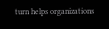turn helps organizations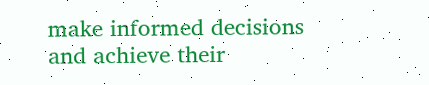make informed decisions and achieve their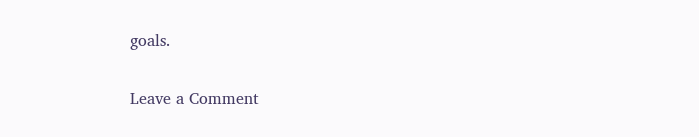goals.

Leave a Comment